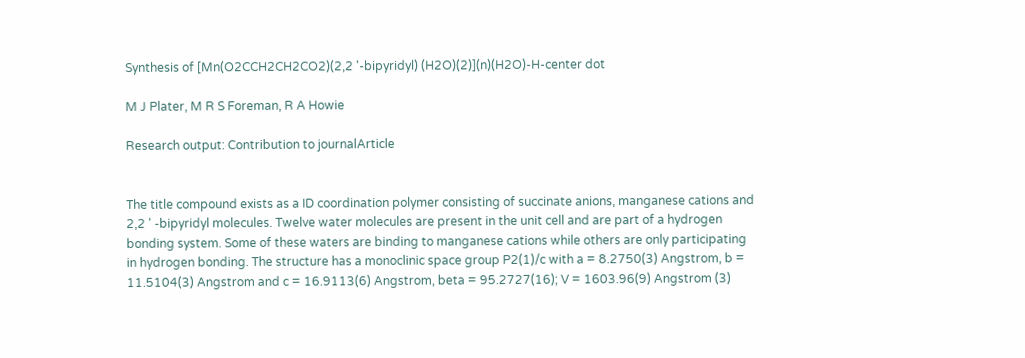Synthesis of [Mn(O2CCH2CH2CO2)(2,2 '-bipyridyl) (H2O)(2)](n)(H2O)-H-center dot

M J Plater, M R S Foreman, R A Howie

Research output: Contribution to journalArticle


The title compound exists as a ID coordination polymer consisting of succinate anions, manganese cations and 2,2 ' -bipyridyl molecules. Twelve water molecules are present in the unit cell and are part of a hydrogen bonding system. Some of these waters are binding to manganese cations while others are only participating in hydrogen bonding. The structure has a monoclinic space group P2(1)/c with a = 8.2750(3) Angstrom, b = 11.5104(3) Angstrom and c = 16.9113(6) Angstrom, beta = 95.2727(16); V = 1603.96(9) Angstrom (3)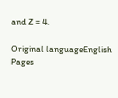and Z = 4.

Original languageEnglish
Pages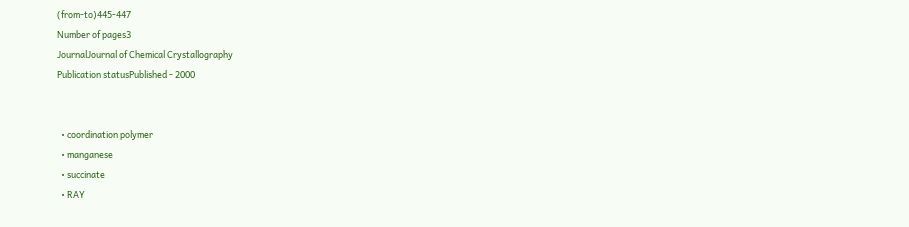(from-to)445-447
Number of pages3
JournalJournal of Chemical Crystallography
Publication statusPublished - 2000


  • coordination polymer
  • manganese
  • succinate
  • RAY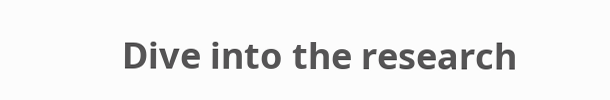Dive into the research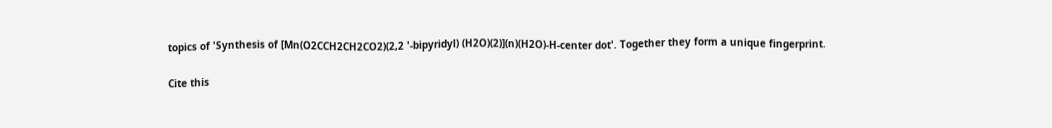topics of 'Synthesis of [Mn(O2CCH2CH2CO2)(2,2 '-bipyridyl) (H2O)(2)](n)(H2O)-H-center dot'. Together they form a unique fingerprint.

Cite this